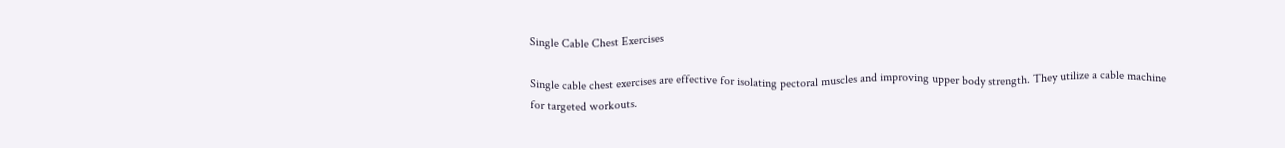Single Cable Chest Exercises

Single cable chest exercises are effective for isolating pectoral muscles and improving upper body strength. They utilize a cable machine for targeted workouts.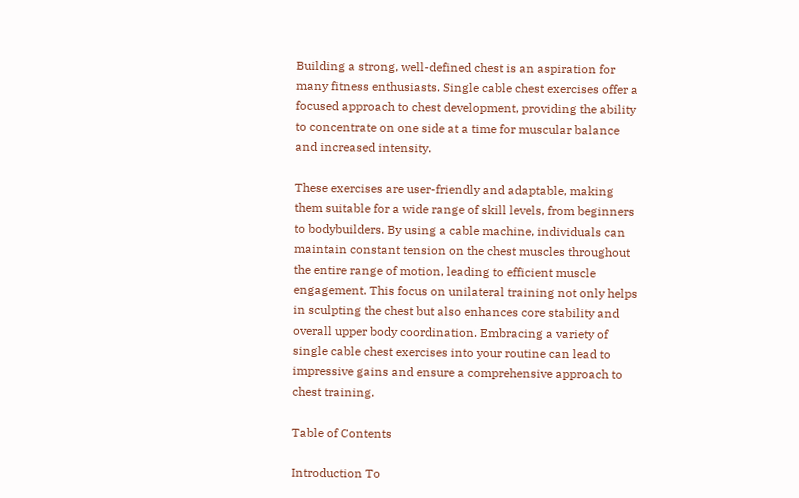Building a strong, well-defined chest is an aspiration for many fitness enthusiasts. Single cable chest exercises offer a focused approach to chest development, providing the ability to concentrate on one side at a time for muscular balance and increased intensity.

These exercises are user-friendly and adaptable, making them suitable for a wide range of skill levels, from beginners to bodybuilders. By using a cable machine, individuals can maintain constant tension on the chest muscles throughout the entire range of motion, leading to efficient muscle engagement. This focus on unilateral training not only helps in sculpting the chest but also enhances core stability and overall upper body coordination. Embracing a variety of single cable chest exercises into your routine can lead to impressive gains and ensure a comprehensive approach to chest training.

Table of Contents

Introduction To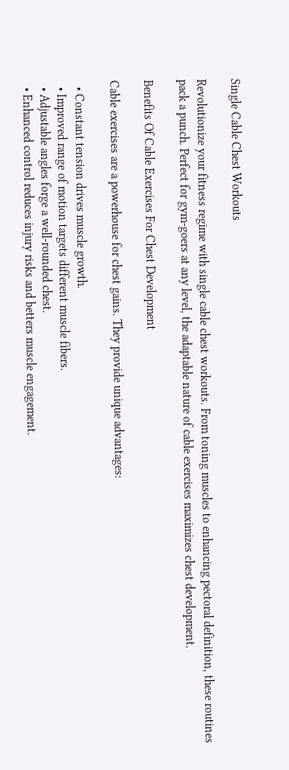Single Cable Chest Workouts

Revolutionize your fitness regime with single cable chest workouts. From toning muscles to enhancing pectoral definition, these routines pack a punch. Perfect for gym-goers at any level, the adaptable nature of cable exercises maximizes chest development.

Benefits Of Cable Exercises For Chest Development

Cable exercises are a powerhouse for chest gains. They provide unique advantages:

  • Constant tension drives muscle growth.
  • Improved range of motion targets different muscle fibers.
  • Adjustable angles forge a well-rounded chest.
  • Enhanced control reduces injury risks and betters muscle engagement.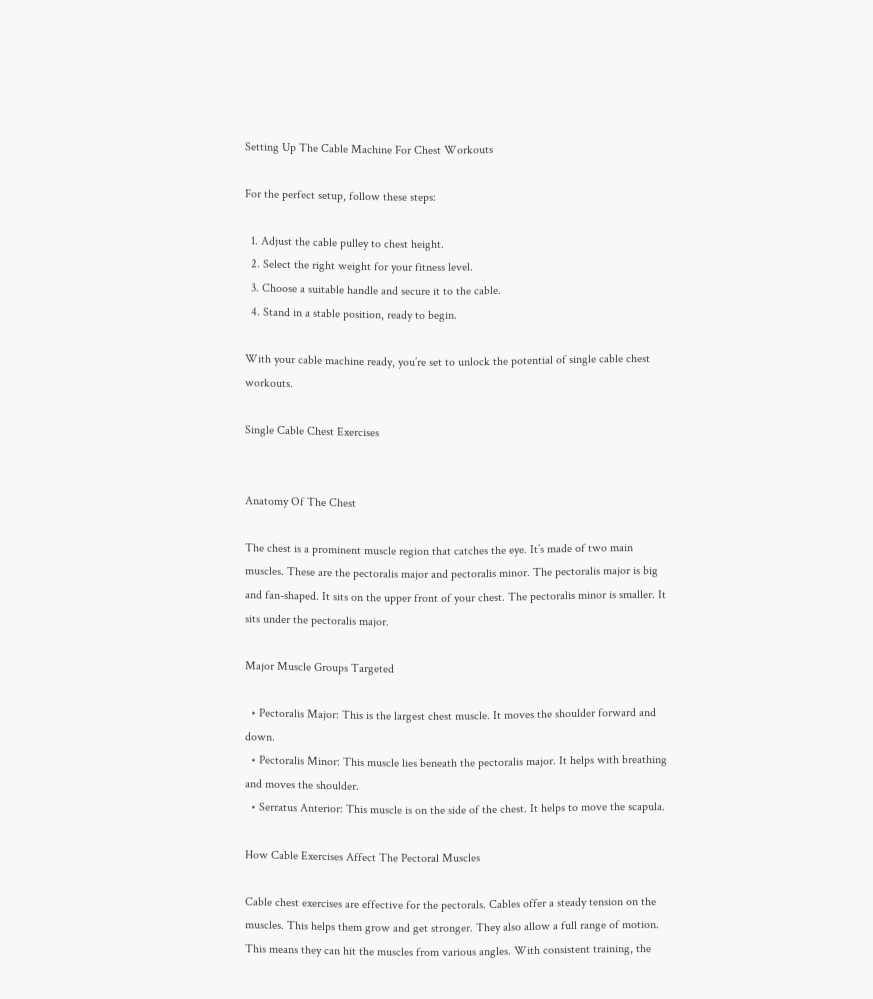Setting Up The Cable Machine For Chest Workouts

For the perfect setup, follow these steps:

  1. Adjust the cable pulley to chest height.
  2. Select the right weight for your fitness level.
  3. Choose a suitable handle and secure it to the cable.
  4. Stand in a stable position, ready to begin.

With your cable machine ready, you’re set to unlock the potential of single cable chest workouts.

Single Cable Chest Exercises


Anatomy Of The Chest

The chest is a prominent muscle region that catches the eye. It’s made of two main muscles. These are the pectoralis major and pectoralis minor. The pectoralis major is big and fan-shaped. It sits on the upper front of your chest. The pectoralis minor is smaller. It sits under the pectoralis major.

Major Muscle Groups Targeted

  • Pectoralis Major: This is the largest chest muscle. It moves the shoulder forward and down.
  • Pectoralis Minor: This muscle lies beneath the pectoralis major. It helps with breathing and moves the shoulder.
  • Serratus Anterior: This muscle is on the side of the chest. It helps to move the scapula.

How Cable Exercises Affect The Pectoral Muscles

Cable chest exercises are effective for the pectorals. Cables offer a steady tension on the muscles. This helps them grow and get stronger. They also allow a full range of motion. This means they can hit the muscles from various angles. With consistent training, the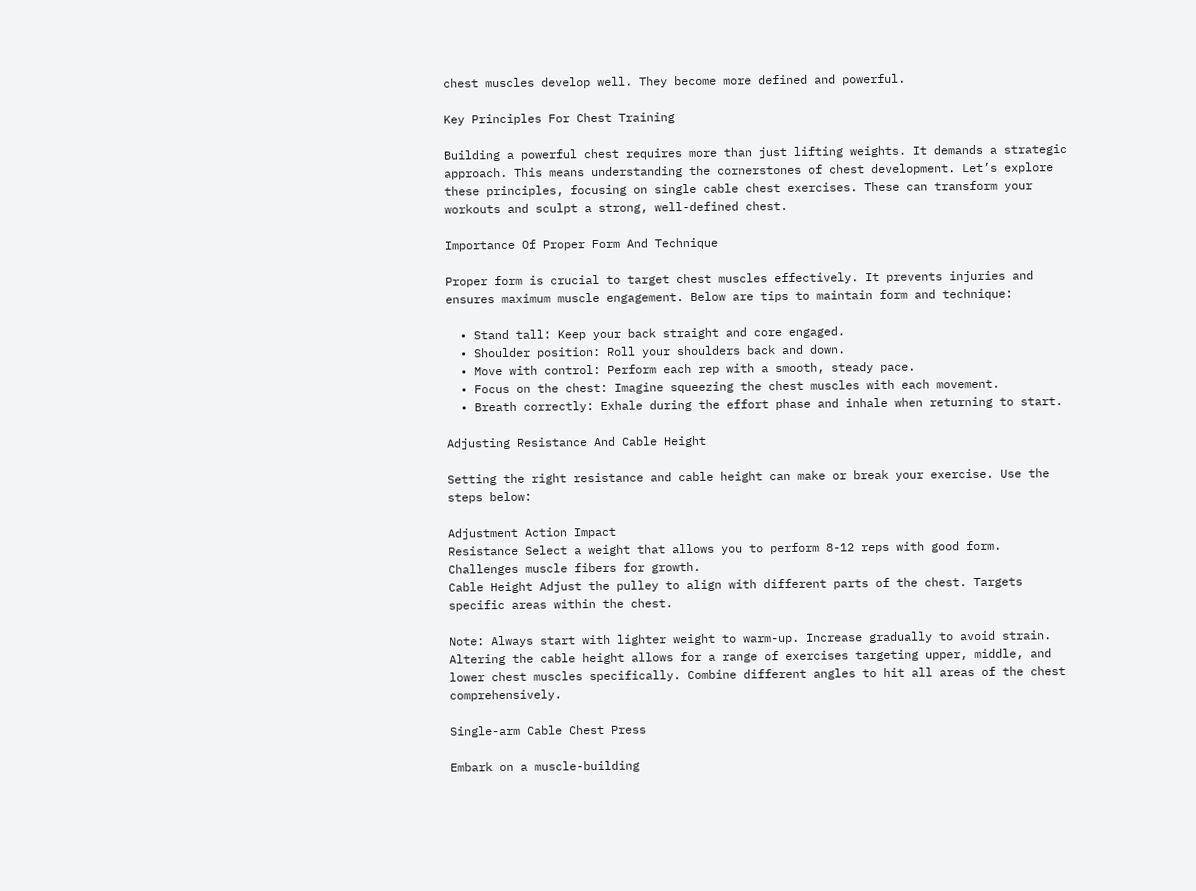chest muscles develop well. They become more defined and powerful.

Key Principles For Chest Training

Building a powerful chest requires more than just lifting weights. It demands a strategic approach. This means understanding the cornerstones of chest development. Let’s explore these principles, focusing on single cable chest exercises. These can transform your workouts and sculpt a strong, well-defined chest.

Importance Of Proper Form And Technique

Proper form is crucial to target chest muscles effectively. It prevents injuries and ensures maximum muscle engagement. Below are tips to maintain form and technique:

  • Stand tall: Keep your back straight and core engaged.
  • Shoulder position: Roll your shoulders back and down.
  • Move with control: Perform each rep with a smooth, steady pace.
  • Focus on the chest: Imagine squeezing the chest muscles with each movement.
  • Breath correctly: Exhale during the effort phase and inhale when returning to start.

Adjusting Resistance And Cable Height

Setting the right resistance and cable height can make or break your exercise. Use the steps below:

Adjustment Action Impact
Resistance Select a weight that allows you to perform 8-12 reps with good form. Challenges muscle fibers for growth.
Cable Height Adjust the pulley to align with different parts of the chest. Targets specific areas within the chest.

Note: Always start with lighter weight to warm-up. Increase gradually to avoid strain. Altering the cable height allows for a range of exercises targeting upper, middle, and lower chest muscles specifically. Combine different angles to hit all areas of the chest comprehensively.

Single-arm Cable Chest Press

Embark on a muscle-building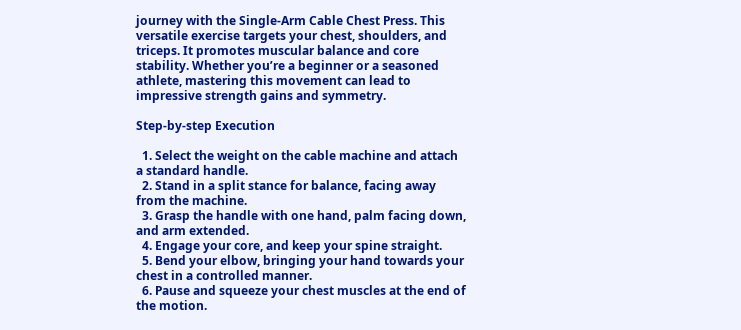journey with the Single-Arm Cable Chest Press. This versatile exercise targets your chest, shoulders, and triceps. It promotes muscular balance and core stability. Whether you’re a beginner or a seasoned athlete, mastering this movement can lead to impressive strength gains and symmetry.

Step-by-step Execution

  1. Select the weight on the cable machine and attach a standard handle.
  2. Stand in a split stance for balance, facing away from the machine.
  3. Grasp the handle with one hand, palm facing down, and arm extended.
  4. Engage your core, and keep your spine straight.
  5. Bend your elbow, bringing your hand towards your chest in a controlled manner.
  6. Pause and squeeze your chest muscles at the end of the motion.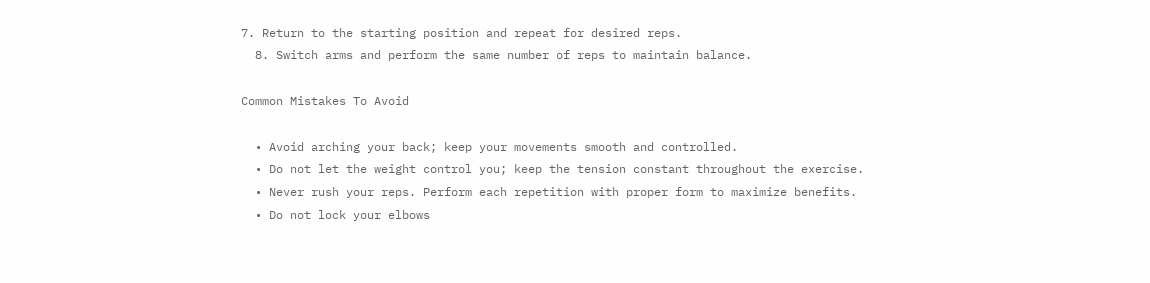7. Return to the starting position and repeat for desired reps.
  8. Switch arms and perform the same number of reps to maintain balance.

Common Mistakes To Avoid

  • Avoid arching your back; keep your movements smooth and controlled.
  • Do not let the weight control you; keep the tension constant throughout the exercise.
  • Never rush your reps. Perform each repetition with proper form to maximize benefits.
  • Do not lock your elbows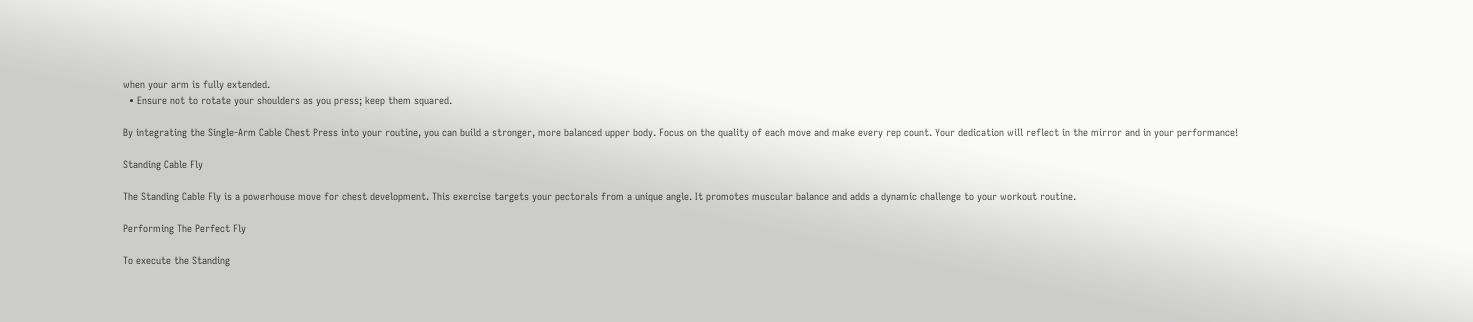when your arm is fully extended.
  • Ensure not to rotate your shoulders as you press; keep them squared.

By integrating the Single-Arm Cable Chest Press into your routine, you can build a stronger, more balanced upper body. Focus on the quality of each move and make every rep count. Your dedication will reflect in the mirror and in your performance!

Standing Cable Fly

The Standing Cable Fly is a powerhouse move for chest development. This exercise targets your pectorals from a unique angle. It promotes muscular balance and adds a dynamic challenge to your workout routine.

Performing The Perfect Fly

To execute the Standing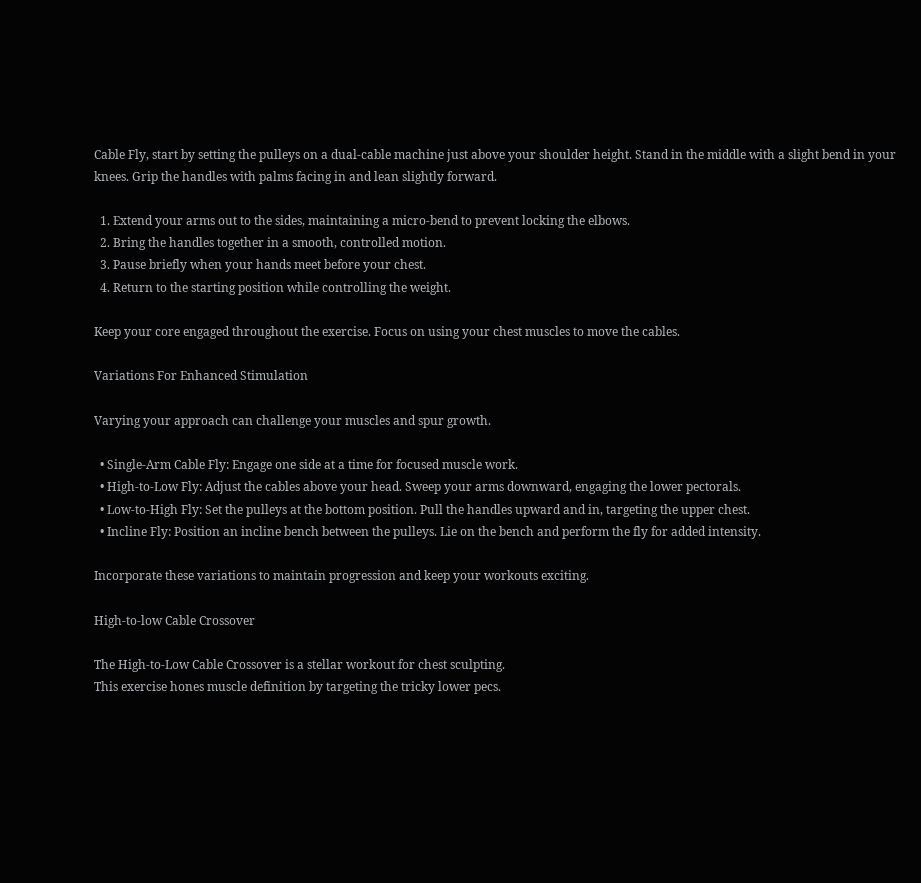Cable Fly, start by setting the pulleys on a dual-cable machine just above your shoulder height. Stand in the middle with a slight bend in your knees. Grip the handles with palms facing in and lean slightly forward.

  1. Extend your arms out to the sides, maintaining a micro-bend to prevent locking the elbows.
  2. Bring the handles together in a smooth, controlled motion.
  3. Pause briefly when your hands meet before your chest.
  4. Return to the starting position while controlling the weight.

Keep your core engaged throughout the exercise. Focus on using your chest muscles to move the cables.

Variations For Enhanced Stimulation

Varying your approach can challenge your muscles and spur growth.

  • Single-Arm Cable Fly: Engage one side at a time for focused muscle work.
  • High-to-Low Fly: Adjust the cables above your head. Sweep your arms downward, engaging the lower pectorals.
  • Low-to-High Fly: Set the pulleys at the bottom position. Pull the handles upward and in, targeting the upper chest.
  • Incline Fly: Position an incline bench between the pulleys. Lie on the bench and perform the fly for added intensity.

Incorporate these variations to maintain progression and keep your workouts exciting.

High-to-low Cable Crossover

The High-to-Low Cable Crossover is a stellar workout for chest sculpting.
This exercise hones muscle definition by targeting the tricky lower pecs.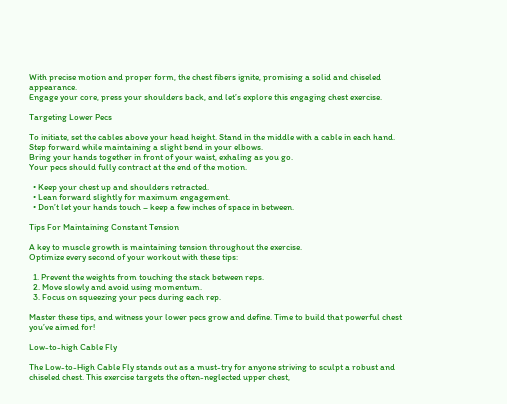With precise motion and proper form, the chest fibers ignite, promising a solid and chiseled appearance.
Engage your core, press your shoulders back, and let’s explore this engaging chest exercise.

Targeting Lower Pecs

To initiate, set the cables above your head height. Stand in the middle with a cable in each hand.
Step forward while maintaining a slight bend in your elbows.
Bring your hands together in front of your waist, exhaling as you go.
Your pecs should fully contract at the end of the motion.

  • Keep your chest up and shoulders retracted.
  • Lean forward slightly for maximum engagement.
  • Don’t let your hands touch – keep a few inches of space in between.

Tips For Maintaining Constant Tension

A key to muscle growth is maintaining tension throughout the exercise.
Optimize every second of your workout with these tips:

  1. Prevent the weights from touching the stack between reps.
  2. Move slowly and avoid using momentum.
  3. Focus on squeezing your pecs during each rep.

Master these tips, and witness your lower pecs grow and define. Time to build that powerful chest you’ve aimed for!

Low-to-high Cable Fly

The Low-to-High Cable Fly stands out as a must-try for anyone striving to sculpt a robust and chiseled chest. This exercise targets the often-neglected upper chest,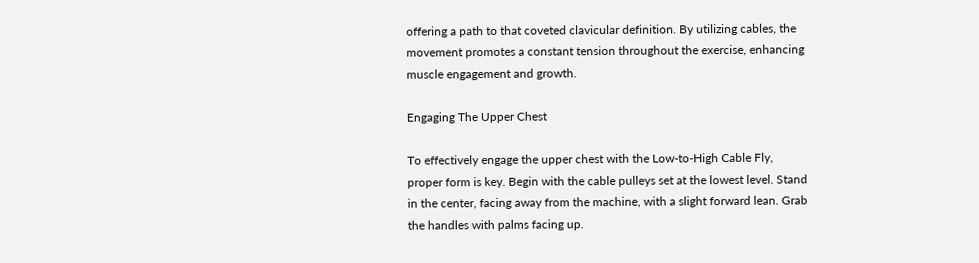offering a path to that coveted clavicular definition. By utilizing cables, the movement promotes a constant tension throughout the exercise, enhancing muscle engagement and growth.

Engaging The Upper Chest

To effectively engage the upper chest with the Low-to-High Cable Fly, proper form is key. Begin with the cable pulleys set at the lowest level. Stand in the center, facing away from the machine, with a slight forward lean. Grab the handles with palms facing up.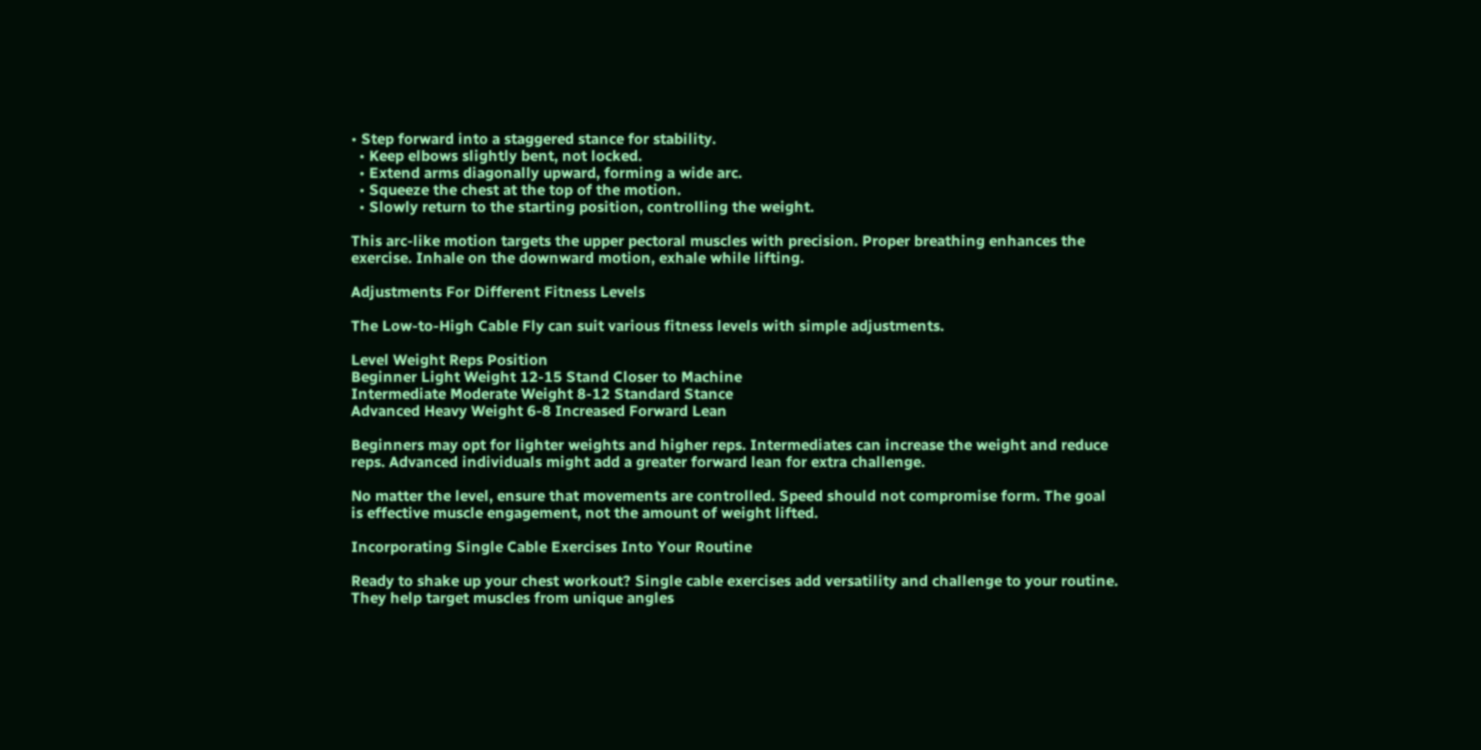• Step forward into a staggered stance for stability.
  • Keep elbows slightly bent, not locked.
  • Extend arms diagonally upward, forming a wide arc.
  • Squeeze the chest at the top of the motion.
  • Slowly return to the starting position, controlling the weight.

This arc-like motion targets the upper pectoral muscles with precision. Proper breathing enhances the exercise. Inhale on the downward motion, exhale while lifting.

Adjustments For Different Fitness Levels

The Low-to-High Cable Fly can suit various fitness levels with simple adjustments.

Level Weight Reps Position
Beginner Light Weight 12-15 Stand Closer to Machine
Intermediate Moderate Weight 8-12 Standard Stance
Advanced Heavy Weight 6-8 Increased Forward Lean

Beginners may opt for lighter weights and higher reps. Intermediates can increase the weight and reduce reps. Advanced individuals might add a greater forward lean for extra challenge.

No matter the level, ensure that movements are controlled. Speed should not compromise form. The goal is effective muscle engagement, not the amount of weight lifted.

Incorporating Single Cable Exercises Into Your Routine

Ready to shake up your chest workout? Single cable exercises add versatility and challenge to your routine. They help target muscles from unique angles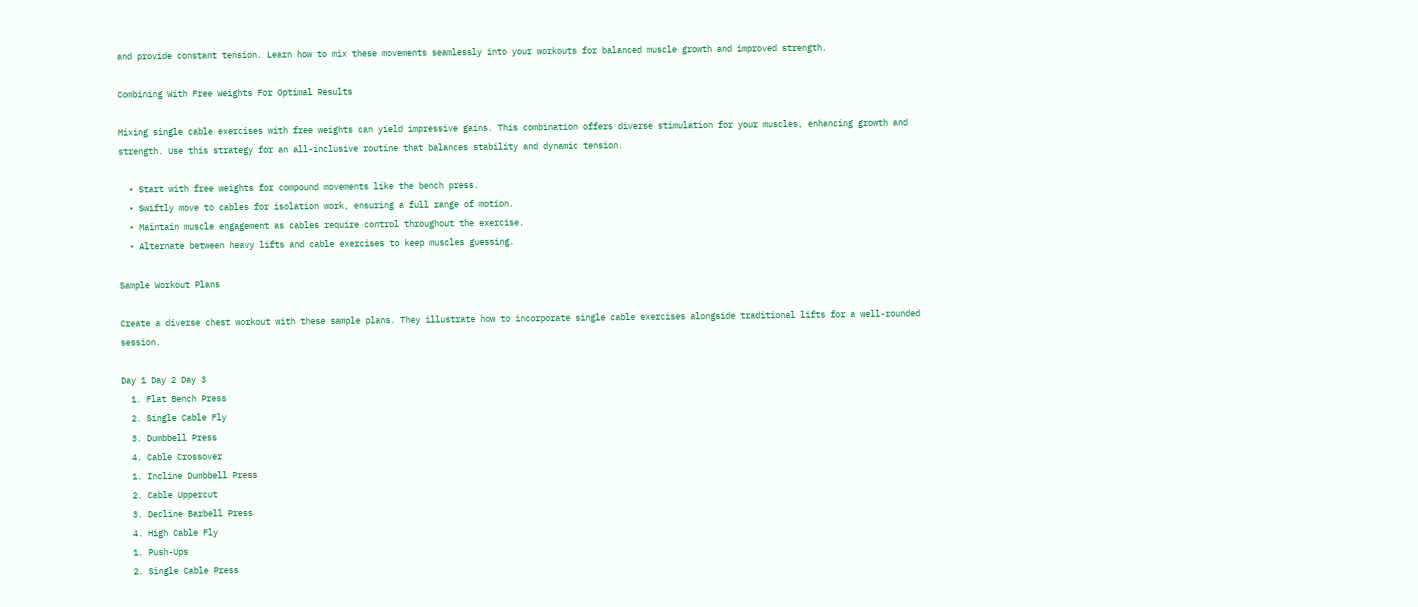and provide constant tension. Learn how to mix these movements seamlessly into your workouts for balanced muscle growth and improved strength.

Combining With Free Weights For Optimal Results

Mixing single cable exercises with free weights can yield impressive gains. This combination offers diverse stimulation for your muscles, enhancing growth and strength. Use this strategy for an all-inclusive routine that balances stability and dynamic tension.

  • Start with free weights for compound movements like the bench press.
  • Swiftly move to cables for isolation work, ensuring a full range of motion.
  • Maintain muscle engagement as cables require control throughout the exercise.
  • Alternate between heavy lifts and cable exercises to keep muscles guessing.

Sample Workout Plans

Create a diverse chest workout with these sample plans. They illustrate how to incorporate single cable exercises alongside traditional lifts for a well-rounded session.

Day 1 Day 2 Day 3
  1. Flat Bench Press
  2. Single Cable Fly
  3. Dumbbell Press
  4. Cable Crossover
  1. Incline Dumbbell Press
  2. Cable Uppercut
  3. Decline Barbell Press
  4. High Cable Fly
  1. Push-Ups
  2. Single Cable Press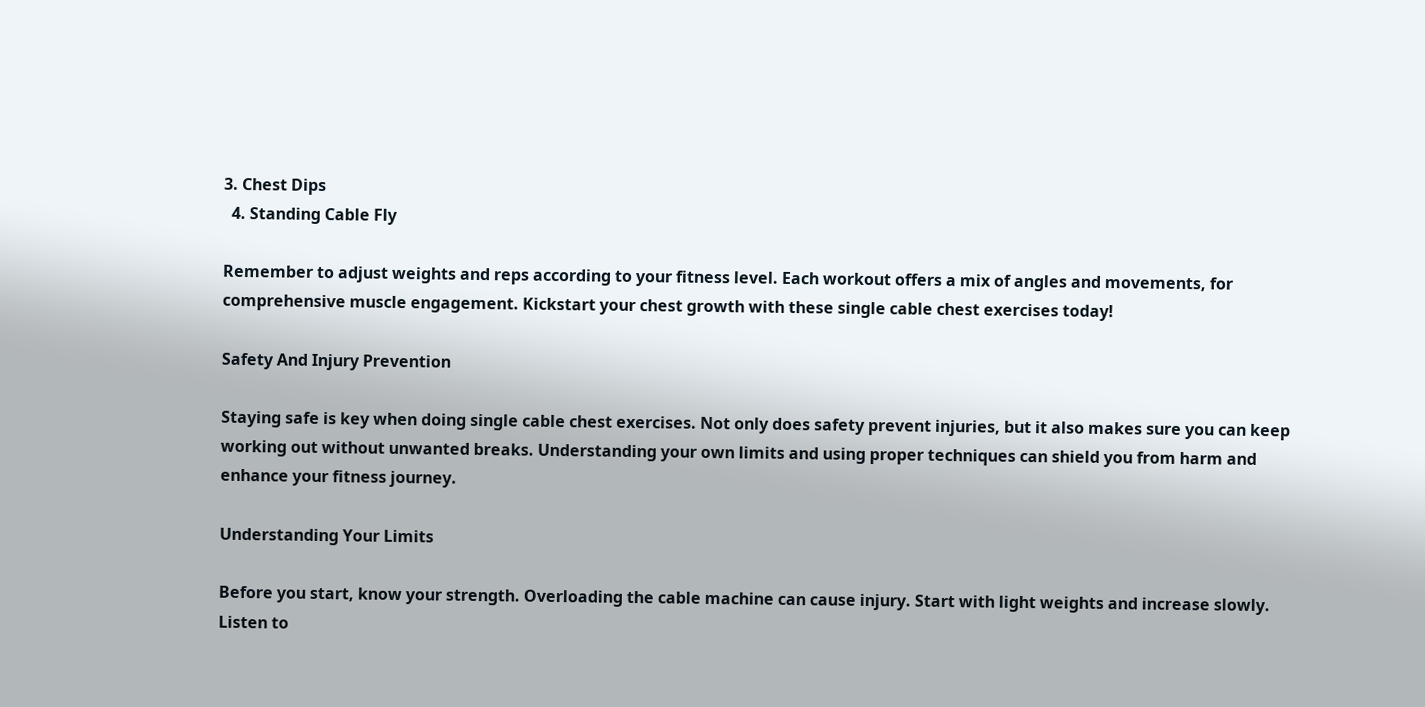3. Chest Dips
  4. Standing Cable Fly

Remember to adjust weights and reps according to your fitness level. Each workout offers a mix of angles and movements, for comprehensive muscle engagement. Kickstart your chest growth with these single cable chest exercises today!

Safety And Injury Prevention

Staying safe is key when doing single cable chest exercises. Not only does safety prevent injuries, but it also makes sure you can keep working out without unwanted breaks. Understanding your own limits and using proper techniques can shield you from harm and enhance your fitness journey.

Understanding Your Limits

Before you start, know your strength. Overloading the cable machine can cause injury. Start with light weights and increase slowly. Listen to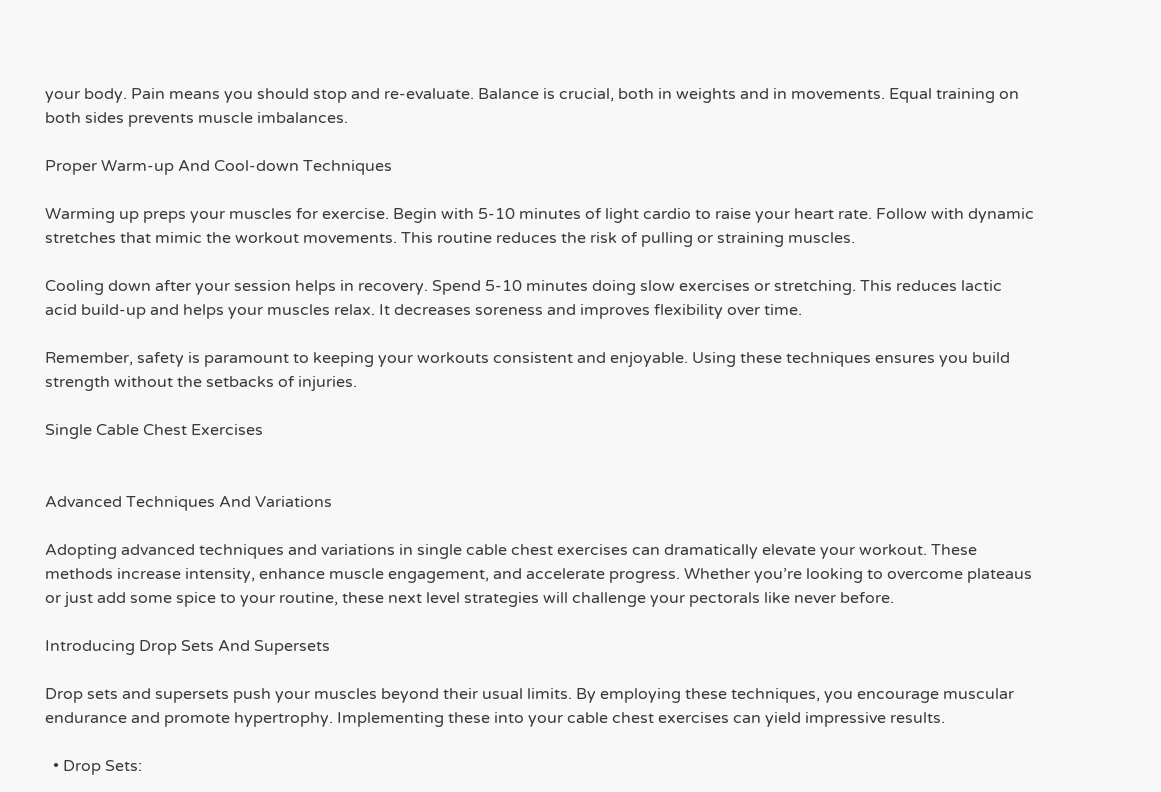your body. Pain means you should stop and re-evaluate. Balance is crucial, both in weights and in movements. Equal training on both sides prevents muscle imbalances.

Proper Warm-up And Cool-down Techniques

Warming up preps your muscles for exercise. Begin with 5-10 minutes of light cardio to raise your heart rate. Follow with dynamic stretches that mimic the workout movements. This routine reduces the risk of pulling or straining muscles.

Cooling down after your session helps in recovery. Spend 5-10 minutes doing slow exercises or stretching. This reduces lactic acid build-up and helps your muscles relax. It decreases soreness and improves flexibility over time.

Remember, safety is paramount to keeping your workouts consistent and enjoyable. Using these techniques ensures you build strength without the setbacks of injuries.

Single Cable Chest Exercises


Advanced Techniques And Variations

Adopting advanced techniques and variations in single cable chest exercises can dramatically elevate your workout. These methods increase intensity, enhance muscle engagement, and accelerate progress. Whether you’re looking to overcome plateaus or just add some spice to your routine, these next level strategies will challenge your pectorals like never before.

Introducing Drop Sets And Supersets

Drop sets and supersets push your muscles beyond their usual limits. By employing these techniques, you encourage muscular endurance and promote hypertrophy. Implementing these into your cable chest exercises can yield impressive results.

  • Drop Sets: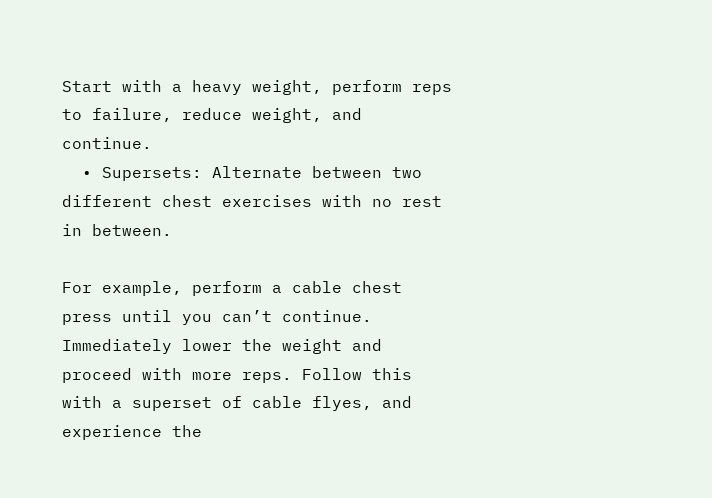Start with a heavy weight, perform reps to failure, reduce weight, and continue.
  • Supersets: Alternate between two different chest exercises with no rest in between.

For example, perform a cable chest press until you can’t continue. Immediately lower the weight and proceed with more reps. Follow this with a superset of cable flyes, and experience the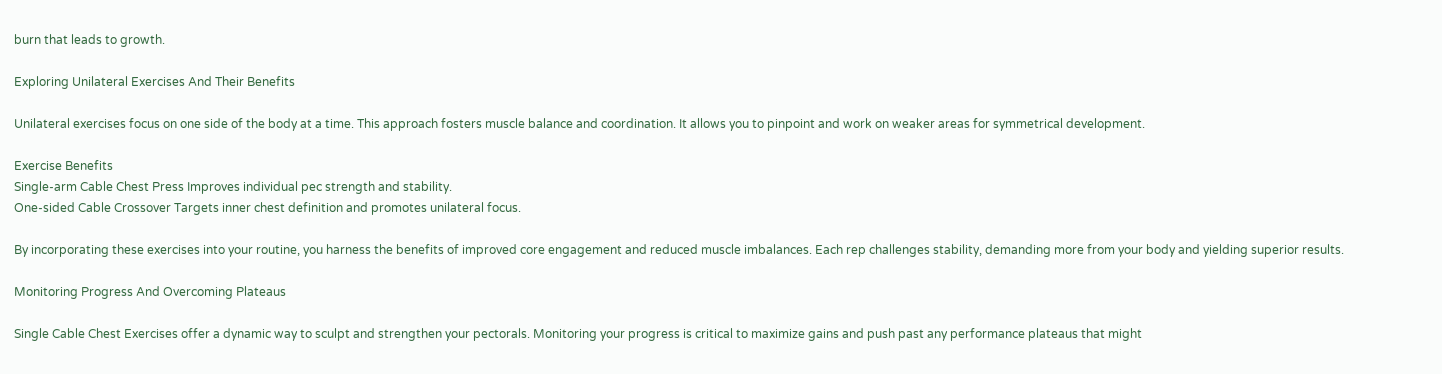burn that leads to growth.

Exploring Unilateral Exercises And Their Benefits

Unilateral exercises focus on one side of the body at a time. This approach fosters muscle balance and coordination. It allows you to pinpoint and work on weaker areas for symmetrical development.

Exercise Benefits
Single-arm Cable Chest Press Improves individual pec strength and stability.
One-sided Cable Crossover Targets inner chest definition and promotes unilateral focus.

By incorporating these exercises into your routine, you harness the benefits of improved core engagement and reduced muscle imbalances. Each rep challenges stability, demanding more from your body and yielding superior results.

Monitoring Progress And Overcoming Plateaus

Single Cable Chest Exercises offer a dynamic way to sculpt and strengthen your pectorals. Monitoring your progress is critical to maximize gains and push past any performance plateaus that might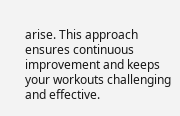arise. This approach ensures continuous improvement and keeps your workouts challenging and effective.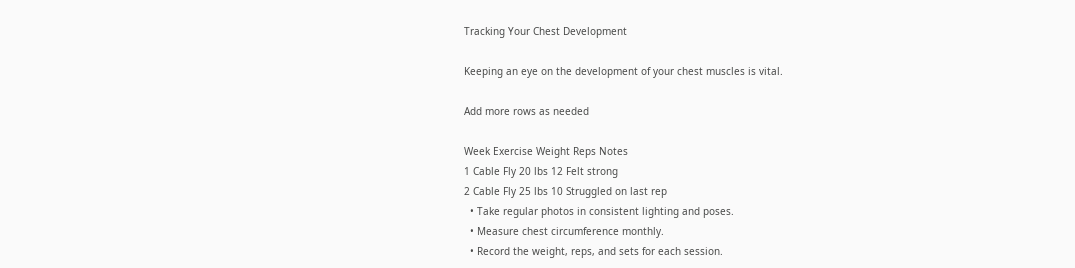Tracking Your Chest Development

Keeping an eye on the development of your chest muscles is vital.

Add more rows as needed

Week Exercise Weight Reps Notes
1 Cable Fly 20 lbs 12 Felt strong
2 Cable Fly 25 lbs 10 Struggled on last rep
  • Take regular photos in consistent lighting and poses.
  • Measure chest circumference monthly.
  • Record the weight, reps, and sets for each session.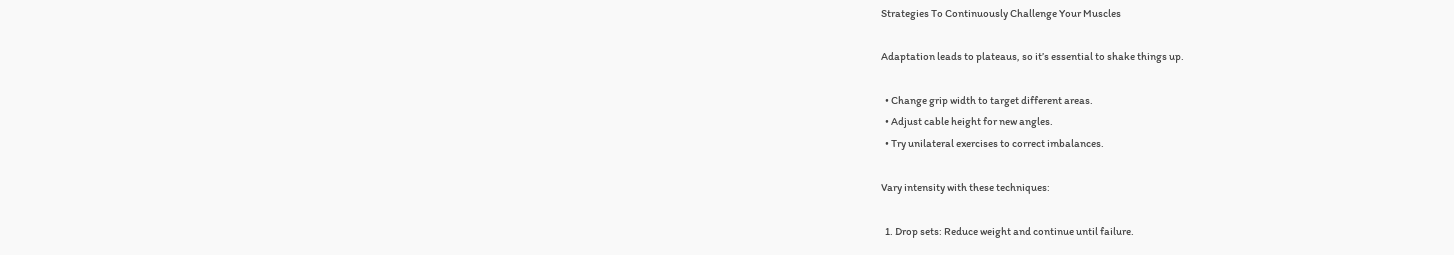Strategies To Continuously Challenge Your Muscles

Adaptation leads to plateaus, so it’s essential to shake things up.

  • Change grip width to target different areas.
  • Adjust cable height for new angles.
  • Try unilateral exercises to correct imbalances.

Vary intensity with these techniques:

  1. Drop sets: Reduce weight and continue until failure.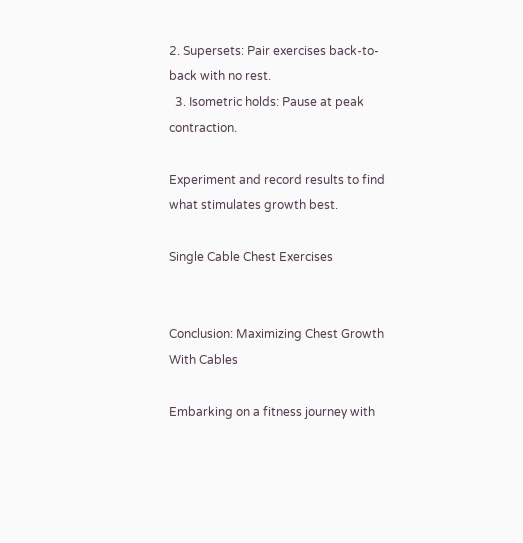2. Supersets: Pair exercises back-to-back with no rest.
  3. Isometric holds: Pause at peak contraction.

Experiment and record results to find what stimulates growth best.

Single Cable Chest Exercises


Conclusion: Maximizing Chest Growth With Cables

Embarking on a fitness journey with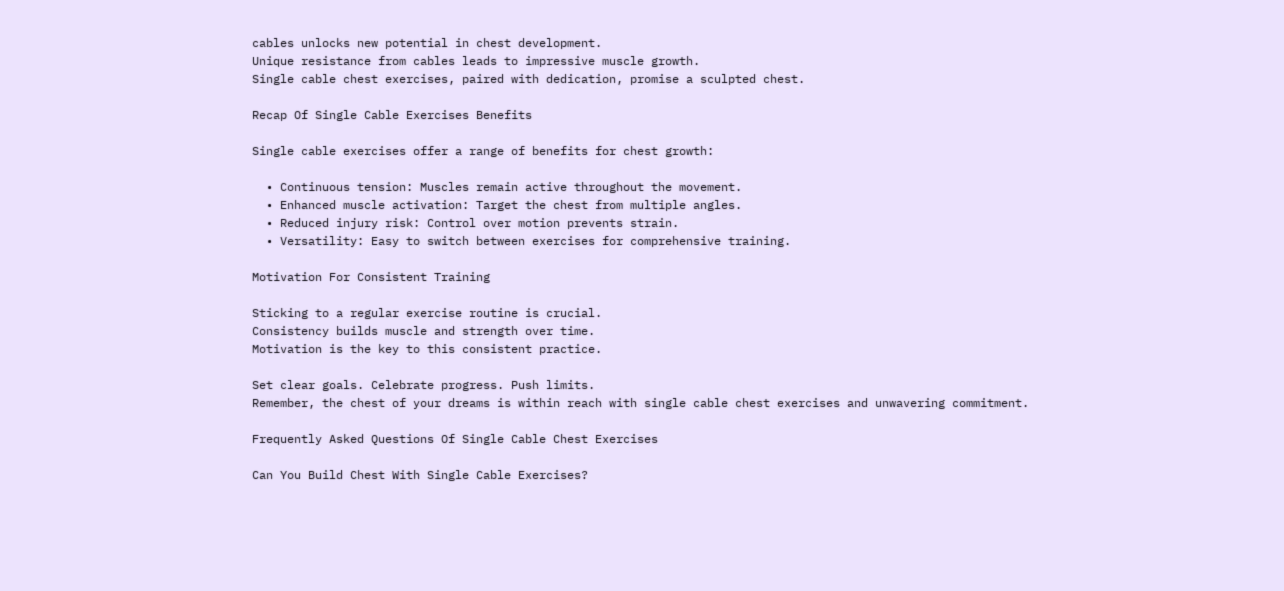cables unlocks new potential in chest development.
Unique resistance from cables leads to impressive muscle growth.
Single cable chest exercises, paired with dedication, promise a sculpted chest.

Recap Of Single Cable Exercises Benefits

Single cable exercises offer a range of benefits for chest growth:

  • Continuous tension: Muscles remain active throughout the movement.
  • Enhanced muscle activation: Target the chest from multiple angles.
  • Reduced injury risk: Control over motion prevents strain.
  • Versatility: Easy to switch between exercises for comprehensive training.

Motivation For Consistent Training

Sticking to a regular exercise routine is crucial.
Consistency builds muscle and strength over time.
Motivation is the key to this consistent practice.

Set clear goals. Celebrate progress. Push limits.
Remember, the chest of your dreams is within reach with single cable chest exercises and unwavering commitment.

Frequently Asked Questions Of Single Cable Chest Exercises

Can You Build Chest With Single Cable Exercises?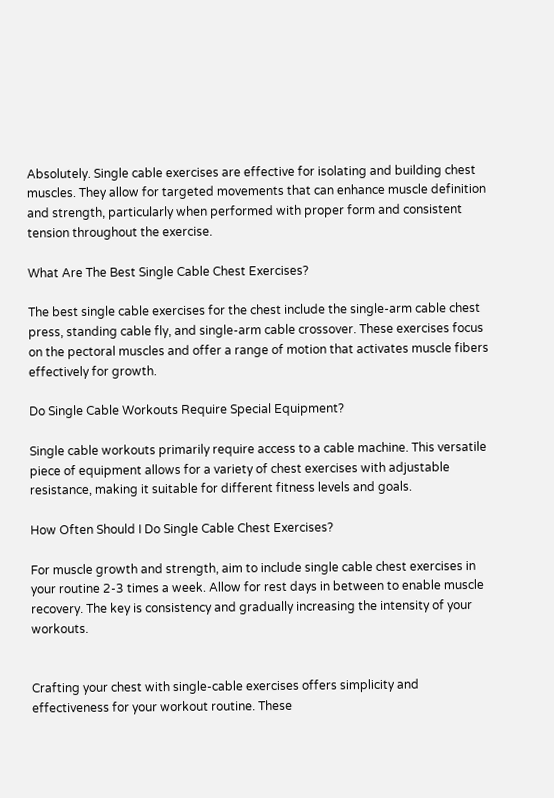Absolutely. Single cable exercises are effective for isolating and building chest muscles. They allow for targeted movements that can enhance muscle definition and strength, particularly when performed with proper form and consistent tension throughout the exercise.

What Are The Best Single Cable Chest Exercises?

The best single cable exercises for the chest include the single-arm cable chest press, standing cable fly, and single-arm cable crossover. These exercises focus on the pectoral muscles and offer a range of motion that activates muscle fibers effectively for growth.

Do Single Cable Workouts Require Special Equipment?

Single cable workouts primarily require access to a cable machine. This versatile piece of equipment allows for a variety of chest exercises with adjustable resistance, making it suitable for different fitness levels and goals.

How Often Should I Do Single Cable Chest Exercises?

For muscle growth and strength, aim to include single cable chest exercises in your routine 2-3 times a week. Allow for rest days in between to enable muscle recovery. The key is consistency and gradually increasing the intensity of your workouts.


Crafting your chest with single-cable exercises offers simplicity and effectiveness for your workout routine. These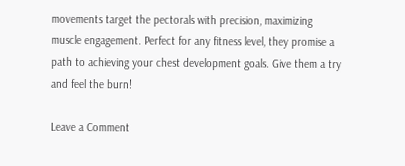movements target the pectorals with precision, maximizing muscle engagement. Perfect for any fitness level, they promise a path to achieving your chest development goals. Give them a try and feel the burn!

Leave a Comment